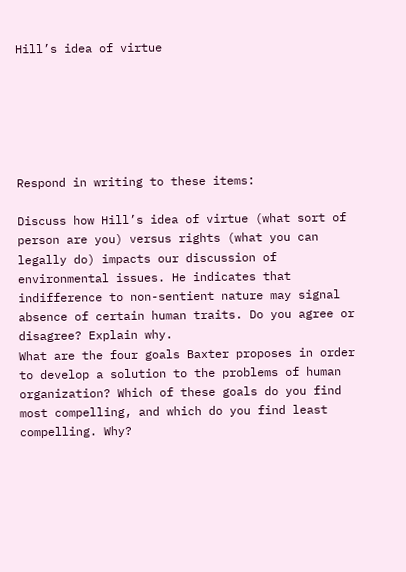Hill’s idea of virtue






Respond in writing to these items:

Discuss how Hill’s idea of virtue (what sort of person are you) versus rights (what you can legally do) impacts our discussion of environmental issues. He indicates that indifference to non-sentient nature may signal absence of certain human traits. Do you agree or disagree? Explain why.
What are the four goals Baxter proposes in order to develop a solution to the problems of human organization? Which of these goals do you find most compelling, and which do you find least compelling. Why?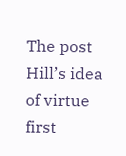The post Hill’s idea of virtue first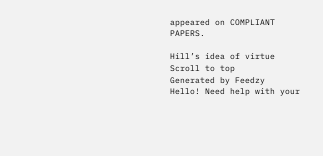appeared on COMPLIANT PAPERS.

Hill’s idea of virtue
Scroll to top
Generated by Feedzy
Hello! Need help with your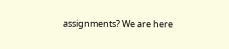assignments? We are here